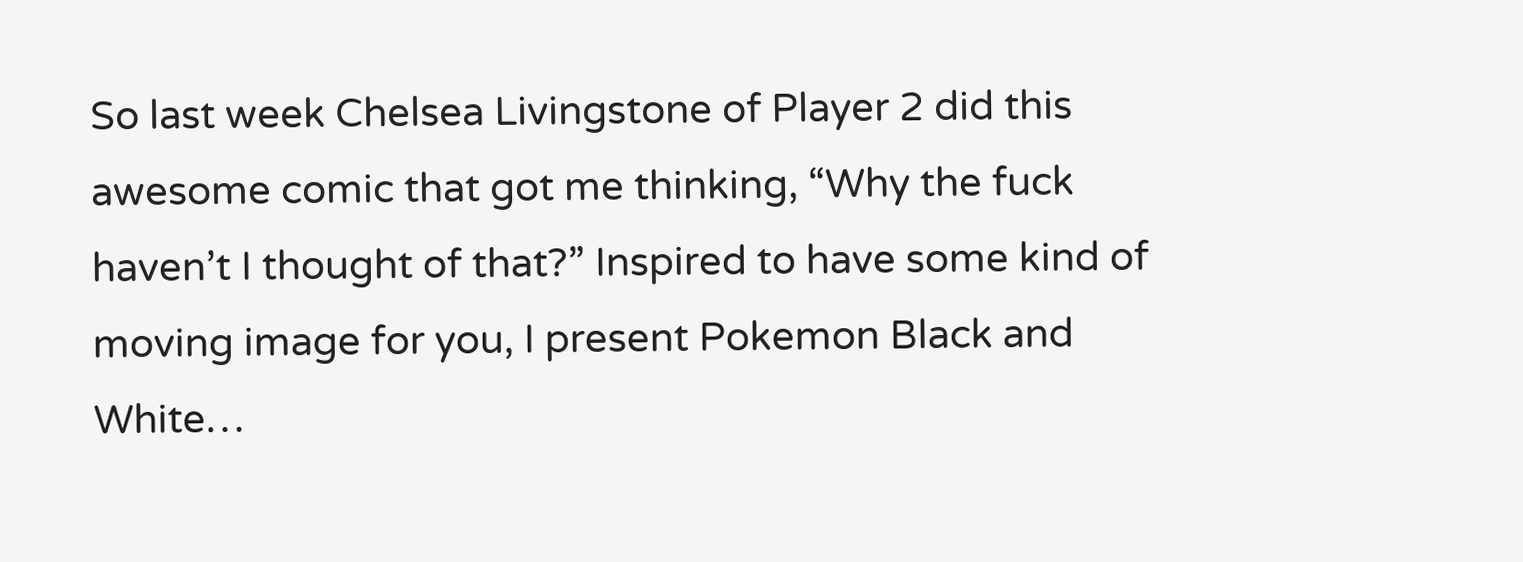So last week Chelsea Livingstone of Player 2 did this awesome comic that got me thinking, “Why the fuck haven’t I thought of that?” Inspired to have some kind of moving image for you, I present Pokemon Black and White…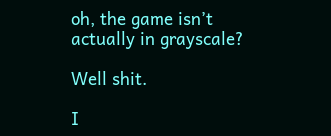oh, the game isn’t actually in grayscale?

Well shit.

I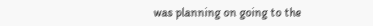was planning on going to the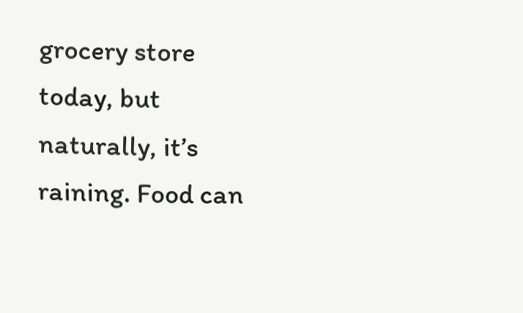grocery store today, but naturally, it’s raining. Food can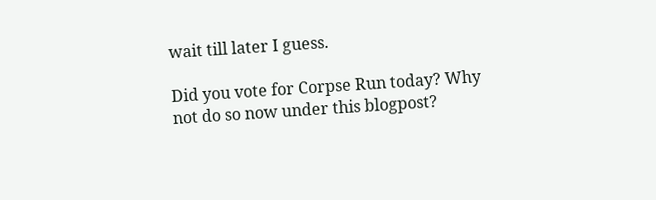wait till later I guess.

Did you vote for Corpse Run today? Why not do so now under this blogpost?